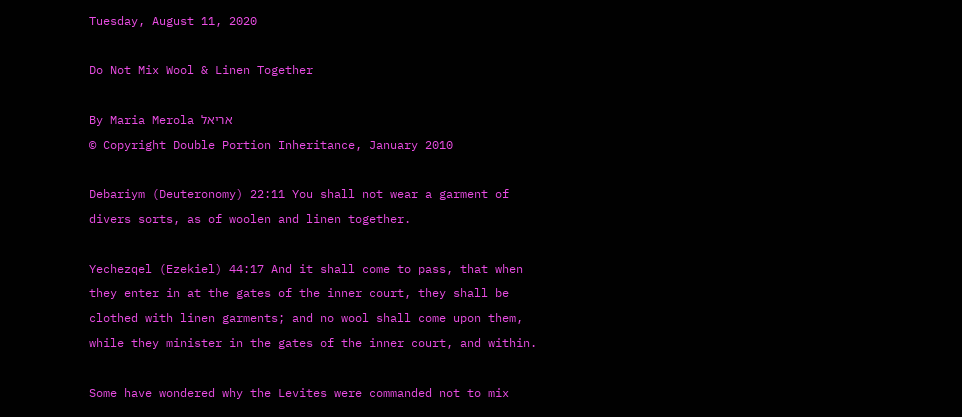Tuesday, August 11, 2020

Do Not Mix Wool & Linen Together

By Maria Merola אריאל
© Copyright Double Portion Inheritance, January 2010

Debariym (Deuteronomy) 22:11 You shall not wear a garment of divers sorts, as of woolen and linen together.

Yechezqel (Ezekiel) 44:17 And it shall come to pass, that when they enter in at the gates of the inner court, they shall be clothed with linen garments; and no wool shall come upon them, while they minister in the gates of the inner court, and within.

Some have wondered why the Levites were commanded not to mix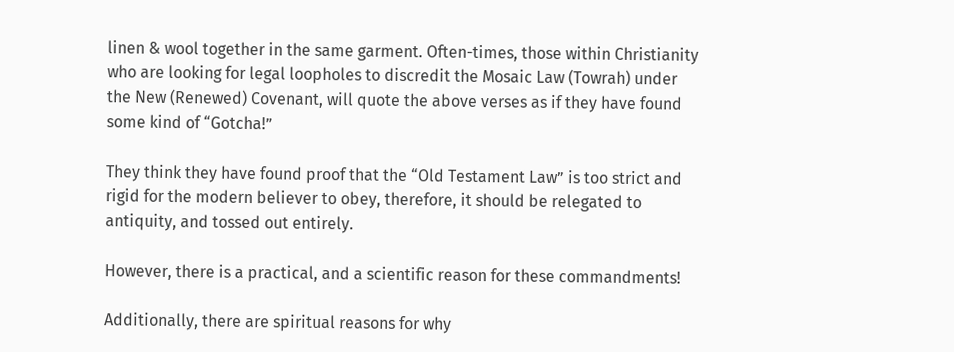linen & wool together in the same garment. Often-times, those within Christianity who are looking for legal loopholes to discredit the Mosaic Law (Towrah) under the New (Renewed) Covenant, will quote the above verses as if they have found some kind of “Gotcha!”

They think they have found proof that the “Old Testament Law” is too strict and rigid for the modern believer to obey, therefore, it should be relegated to antiquity, and tossed out entirely.

However, there is a practical, and a scientific reason for these commandments!

Additionally, there are spiritual reasons for why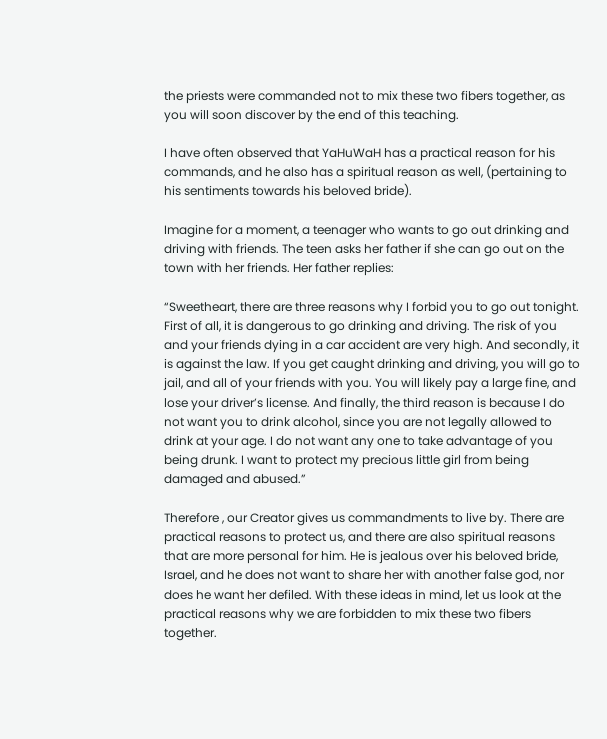the priests were commanded not to mix these two fibers together, as you will soon discover by the end of this teaching.

I have often observed that YaHuWaH has a practical reason for his commands, and he also has a spiritual reason as well, (pertaining to his sentiments towards his beloved bride).

Imagine for a moment, a teenager who wants to go out drinking and driving with friends. The teen asks her father if she can go out on the town with her friends. Her father replies:

“Sweetheart, there are three reasons why I forbid you to go out tonight. First of all, it is dangerous to go drinking and driving. The risk of you and your friends dying in a car accident are very high. And secondly, it is against the law. If you get caught drinking and driving, you will go to jail, and all of your friends with you. You will likely pay a large fine, and lose your driver’s license. And finally, the third reason is because I do not want you to drink alcohol, since you are not legally allowed to drink at your age. I do not want any one to take advantage of you being drunk. I want to protect my precious little girl from being damaged and abused.”

Therefore , our Creator gives us commandments to live by. There are practical reasons to protect us, and there are also spiritual reasons that are more personal for him. He is jealous over his beloved bride, Israel, and he does not want to share her with another false god, nor does he want her defiled. With these ideas in mind, let us look at the practical reasons why we are forbidden to mix these two fibers together.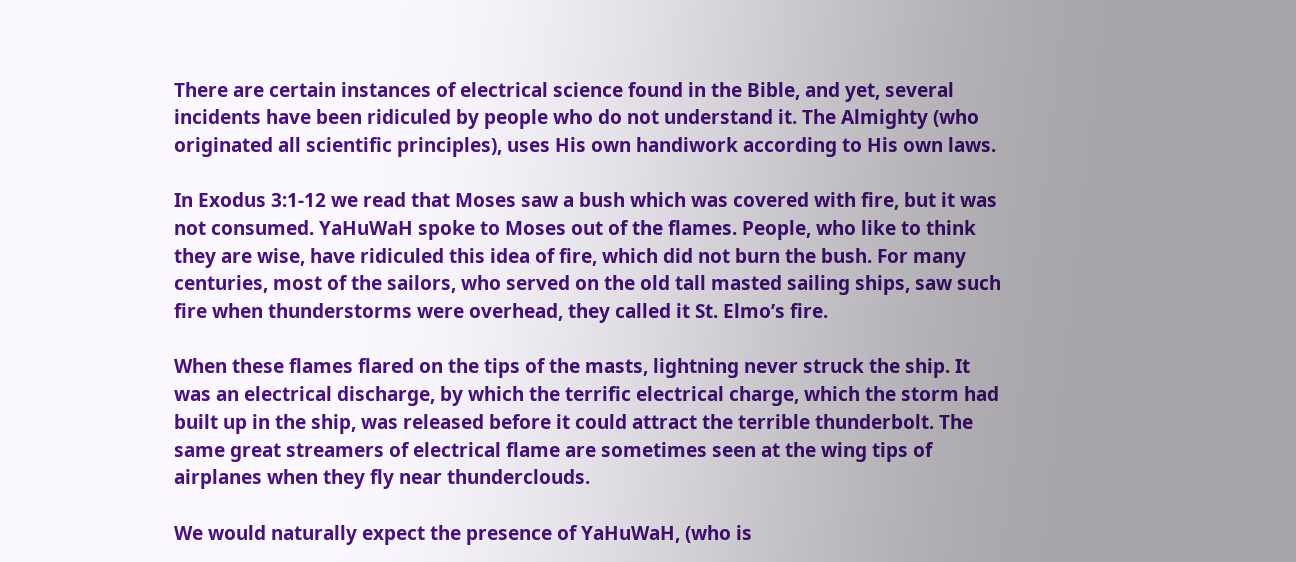There are certain instances of electrical science found in the Bible, and yet, several incidents have been ridiculed by people who do not understand it. The Almighty (who originated all scientific principles), uses His own handiwork according to His own laws.

In Exodus 3:1‑12 we read that Moses saw a bush which was covered with fire, but it was not consumed. YaHuWaH spoke to Moses out of the flames. People, who like to think they are wise, have ridiculed this idea of fire, which did not burn the bush. For many centuries, most of the sailors, who served on the old tall masted sailing ships, saw such fire when thunderstorms were overhead, they called it St. Elmo’s fire.

When these flames flared on the tips of the masts, lightning never struck the ship. It was an electrical discharge, by which the terrific electrical charge, which the storm had built up in the ship, was released before it could attract the terrible thunderbolt. The same great streamers of electrical flame are sometimes seen at the wing tips of airplanes when they fly near thunderclouds.

We would naturally expect the presence of YaHuWaH, (who is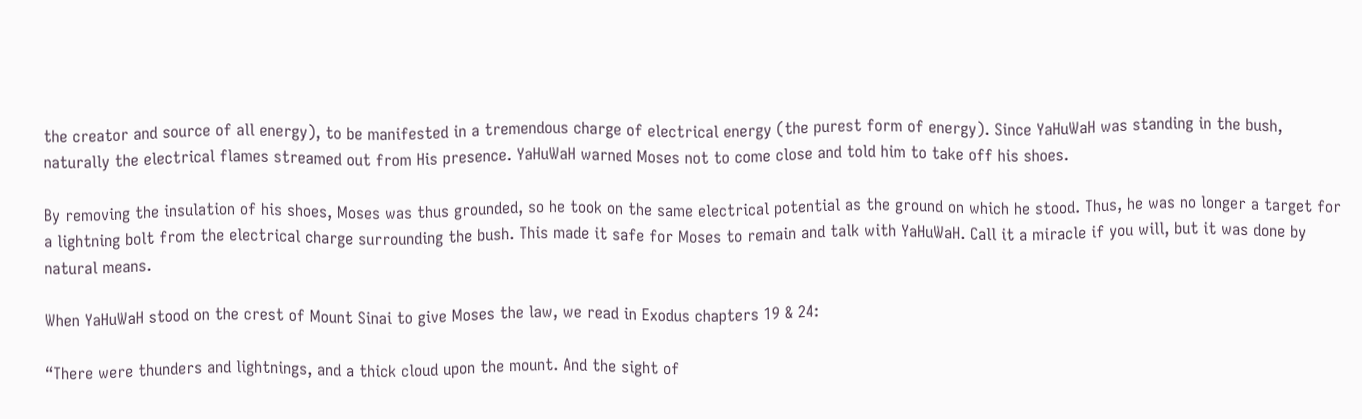the creator and source of all energy), to be manifested in a tremendous charge of electrical energy (the purest form of energy). Since YaHuWaH was standing in the bush, naturally the electrical flames streamed out from His presence. YaHuWaH warned Moses not to come close and told him to take off his shoes.

By removing the insulation of his shoes, Moses was thus grounded, so he took on the same electrical potential as the ground on which he stood. Thus, he was no longer a target for a lightning bolt from the electrical charge surrounding the bush. This made it safe for Moses to remain and talk with YaHuWaH. Call it a miracle if you will, but it was done by natural means.

When YaHuWaH stood on the crest of Mount Sinai to give Moses the law, we read in Exodus chapters 19 & 24:

“There were thunders and lightnings, and a thick cloud upon the mount. And the sight of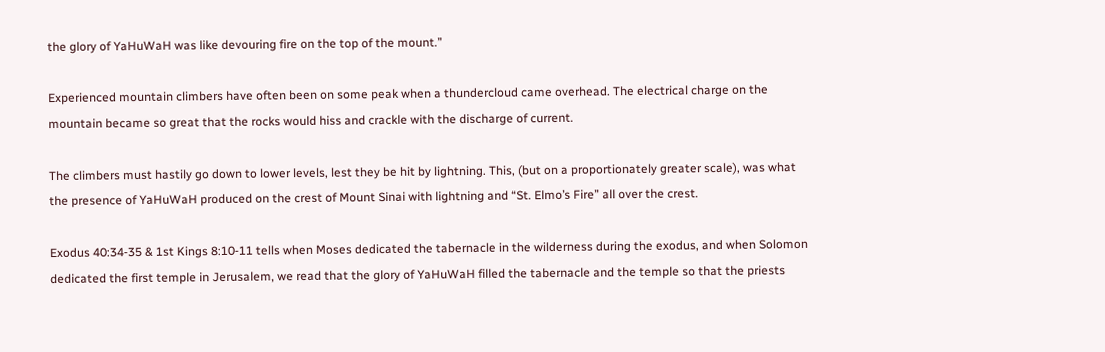the glory of YaHuWaH was like devouring fire on the top of the mount.”

Experienced mountain climbers have often been on some peak when a thundercloud came overhead. The electrical charge on the mountain became so great that the rocks would hiss and crackle with the discharge of current.

The climbers must hastily go down to lower levels, lest they be hit by lightning. This, (but on a proportionately greater scale), was what the presence of YaHuWaH produced on the crest of Mount Sinai with lightning and “St. Elmo’s Fire” all over the crest.

Exodus 40:34‑35 & 1st Kings 8:10‑11 tells when Moses dedicated the tabernacle in the wilderness during the exodus, and when Solomon dedicated the first temple in Jerusalem, we read that the glory of YaHuWaH filled the tabernacle and the temple so that the priests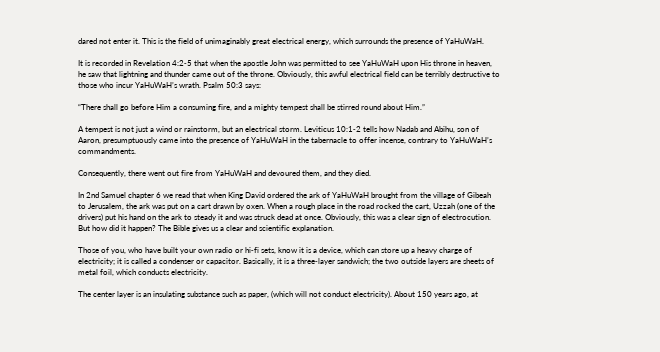dared not enter it. This is the field of unimaginably great electrical energy, which surrounds the presence of YaHuWaH.

It is recorded in Revelation 4:2‑5 that when the apostle John was permitted to see YaHuWaH upon His throne in heaven, he saw that lightning and thunder came out of the throne. Obviously, this awful electrical field can be terribly destructive to those who incur YaHuWaH’s wrath. Psalm 50:3 says:

“There shall go before Him a consuming fire, and a mighty tempest shall be stirred round about Him.”

A tempest is not just a wind or rainstorm, but an electrical storm. Leviticus 10:1‑2 tells how Nadab and Abihu, son of Aaron, presumptuously came into the presence of YaHuWaH in the tabernacle to offer incense, contrary to YaHuWaH’s commandments.

Consequently, there went out fire from YaHuWaH and devoured them, and they died.

In 2nd Samuel chapter 6 we read that when King David ordered the ark of YaHuWaH brought from the village of Gibeah to Jerusalem, the ark was put on a cart drawn by oxen. When a rough place in the road rocked the cart, Uzzah (one of the drivers) put his hand on the ark to steady it and was struck dead at once. Obviously, this was a clear sign of electrocution. But how did it happen? The Bible gives us a clear and scientific explanation.

Those of you, who have built your own radio or hi‑fi sets, know it is a device, which can store up a heavy charge of electricity; it is called a condenser or capacitor. Basically, it is a three‑layer sandwich; the two outside layers are sheets of metal foil, which conducts electricity.

The center layer is an insulating substance such as paper, (which will not conduct electricity). About 150 years ago, at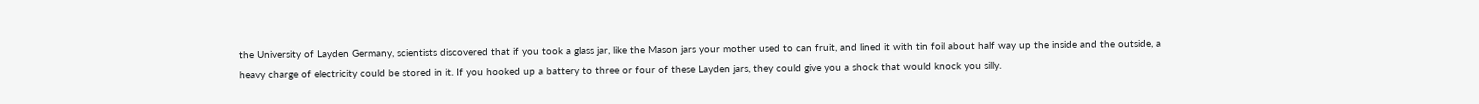the University of Layden Germany, scientists discovered that if you took a glass jar, like the Mason jars your mother used to can fruit, and lined it with tin foil about half way up the inside and the outside, a heavy charge of electricity could be stored in it. If you hooked up a battery to three or four of these Layden jars, they could give you a shock that would knock you silly.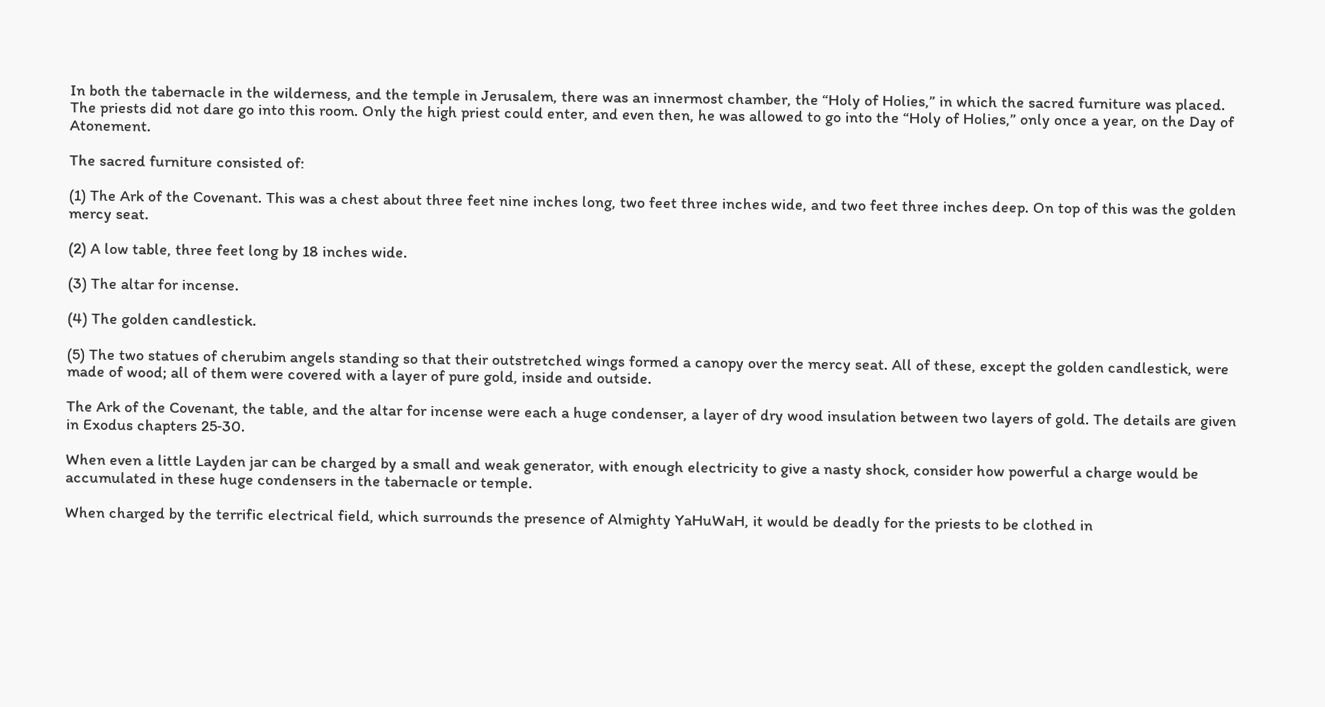In both the tabernacle in the wilderness, and the temple in Jerusalem, there was an innermost chamber, the “Holy of Holies,” in which the sacred furniture was placed. The priests did not dare go into this room. Only the high priest could enter, and even then, he was allowed to go into the “Holy of Holies,” only once a year, on the Day of Atonement.

The sacred furniture consisted of:

(1) The Ark of the Covenant. This was a chest about three feet nine inches long, two feet three inches wide, and two feet three inches deep. On top of this was the golden mercy seat.

(2) A low table, three feet long by 18 inches wide.

(3) The altar for incense.

(4) The golden candlestick.

(5) The two statues of cherubim angels standing so that their outstretched wings formed a canopy over the mercy seat. All of these, except the golden candlestick, were made of wood; all of them were covered with a layer of pure gold, inside and outside.

The Ark of the Covenant, the table, and the altar for incense were each a huge condenser, a layer of dry wood insulation between two layers of gold. The details are given in Exodus chapters 25‑30.

When even a little Layden jar can be charged by a small and weak generator, with enough electricity to give a nasty shock, consider how powerful a charge would be accumulated in these huge condensers in the tabernacle or temple.

When charged by the terrific electrical field, which surrounds the presence of Almighty YaHuWaH, it would be deadly for the priests to be clothed in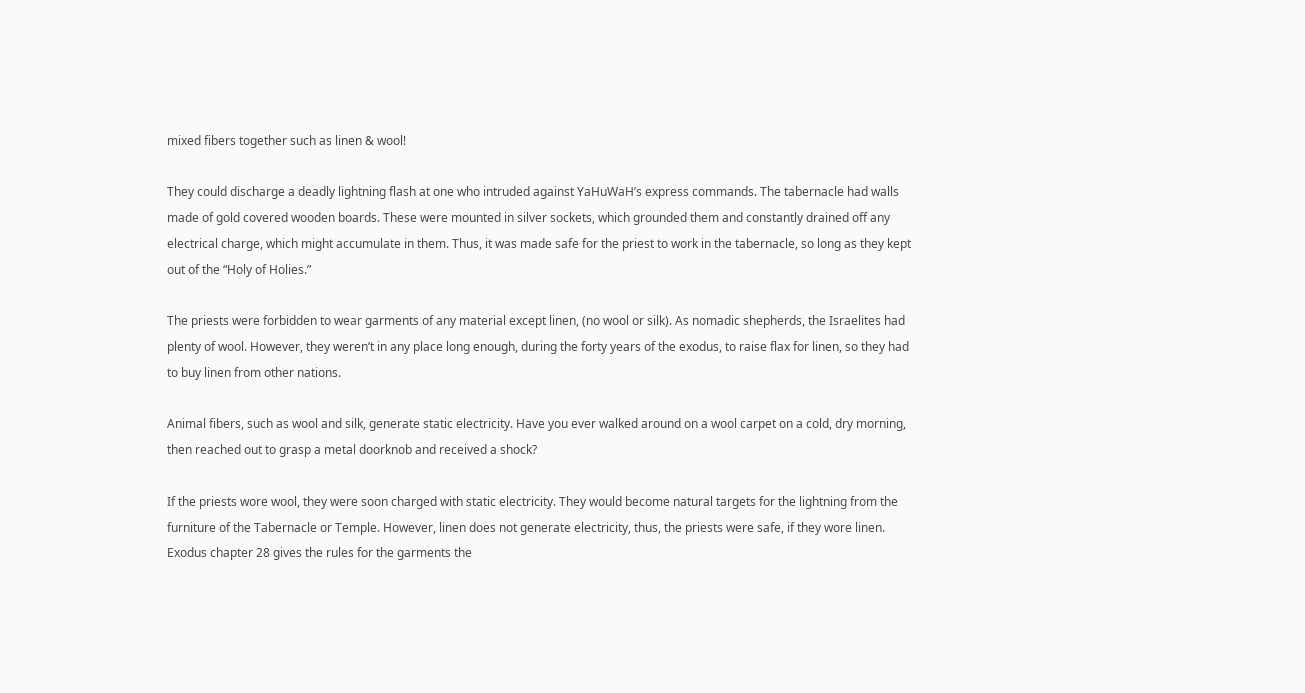mixed fibers together such as linen & wool!

They could discharge a deadly lightning flash at one who intruded against YaHuWaH’s express commands. The tabernacle had walls made of gold covered wooden boards. These were mounted in silver sockets, which grounded them and constantly drained off any electrical charge, which might accumulate in them. Thus, it was made safe for the priest to work in the tabernacle, so long as they kept out of the “Holy of Holies.”

The priests were forbidden to wear garments of any material except linen, (no wool or silk). As nomadic shepherds, the Israelites had plenty of wool. However, they weren’t in any place long enough, during the forty years of the exodus, to raise flax for linen, so they had to buy linen from other nations.

Animal fibers, such as wool and silk, generate static electricity. Have you ever walked around on a wool carpet on a cold, dry morning, then reached out to grasp a metal doorknob and received a shock?

If the priests wore wool, they were soon charged with static electricity. They would become natural targets for the lightning from the furniture of the Tabernacle or Temple. However, linen does not generate electricity, thus, the priests were safe, if they wore linen. Exodus chapter 28 gives the rules for the garments the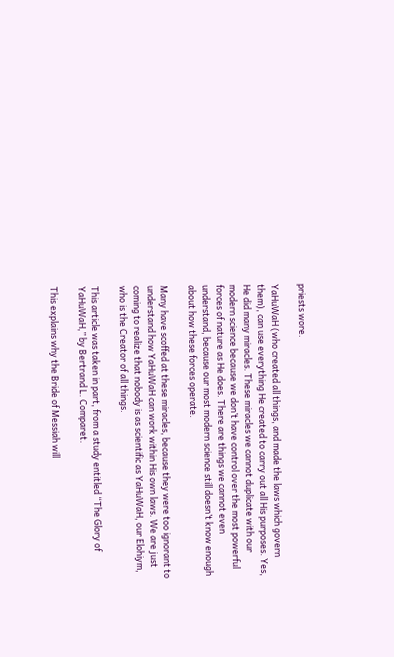priests wore.

YaHuWaH (who created all things, and made the laws which govern them), can use everything He created to carry out all His purposes. Yes, He did many miracles. These miracles we cannot duplicate with our modern science because we don’t have control over the most powerful forces of nature as He does. There are things we cannot even understand, because our most modern science still doesn’t know enough about how these forces operate.

Many have scoffed at these miracles, because they were too ignorant to understand how YaHuWaH can work within His own laws. We are just coming to realize that nobody is as scientific as YaHuWaH, our Elohiym, who is the Creator of all things.

This article was taken in part, from a study entitled “The Glory of YaHuWaH,” by Bertrand L. Comparet.

This explains why the Bride of Messiah will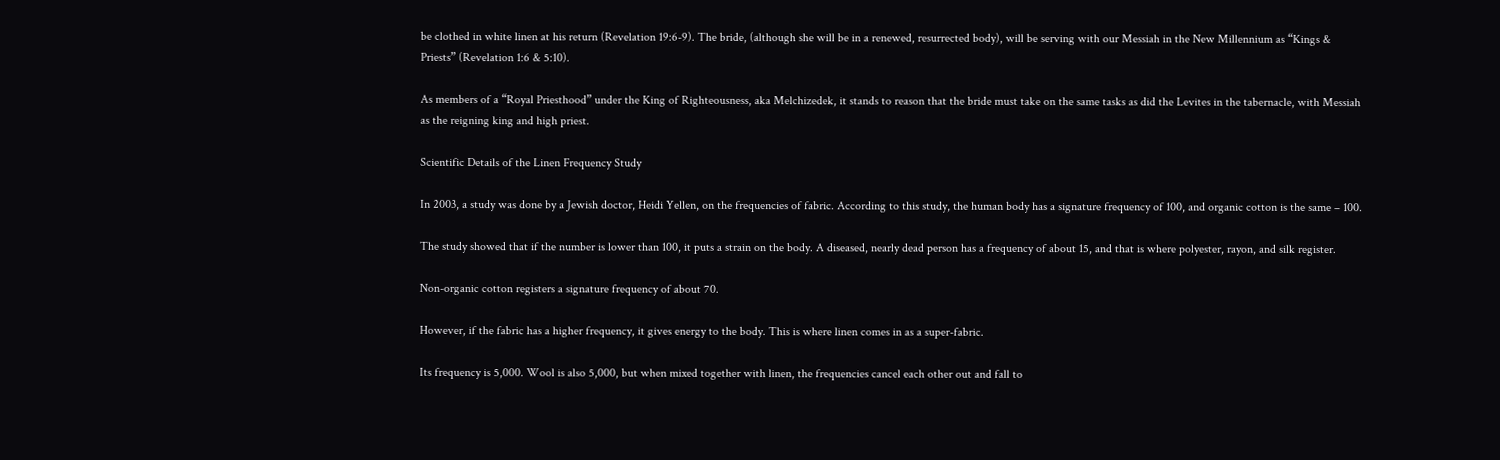be clothed in white linen at his return (Revelation 19:6-9). The bride, (although she will be in a renewed, resurrected body), will be serving with our Messiah in the New Millennium as “Kings & Priests” (Revelation 1:6 & 5:10).

As members of a “Royal Priesthood” under the King of Righteousness, aka Melchizedek, it stands to reason that the bride must take on the same tasks as did the Levites in the tabernacle, with Messiah as the reigning king and high priest.

Scientific Details of the Linen Frequency Study

In 2003, a study was done by a Jewish doctor, Heidi Yellen, on the frequencies of fabric. According to this study, the human body has a signature frequency of 100, and organic cotton is the same – 100.

The study showed that if the number is lower than 100, it puts a strain on the body. A diseased, nearly dead person has a frequency of about 15, and that is where polyester, rayon, and silk register.

Non-organic cotton registers a signature frequency of about 70.

However, if the fabric has a higher frequency, it gives energy to the body. This is where linen comes in as a super-fabric.

Its frequency is 5,000. Wool is also 5,000, but when mixed together with linen, the frequencies cancel each other out and fall to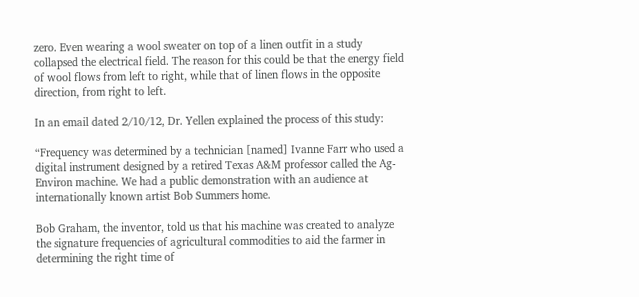zero. Even wearing a wool sweater on top of a linen outfit in a study collapsed the electrical field. The reason for this could be that the energy field of wool flows from left to right, while that of linen flows in the opposite direction, from right to left.

In an email dated 2/10/12, Dr. Yellen explained the process of this study:

“Frequency was determined by a technician [named] Ivanne Farr who used a digital instrument designed by a retired Texas A&M professor called the Ag-Environ machine. We had a public demonstration with an audience at internationally known artist Bob Summers home.

Bob Graham, the inventor, told us that his machine was created to analyze the signature frequencies of agricultural commodities to aid the farmer in determining the right time of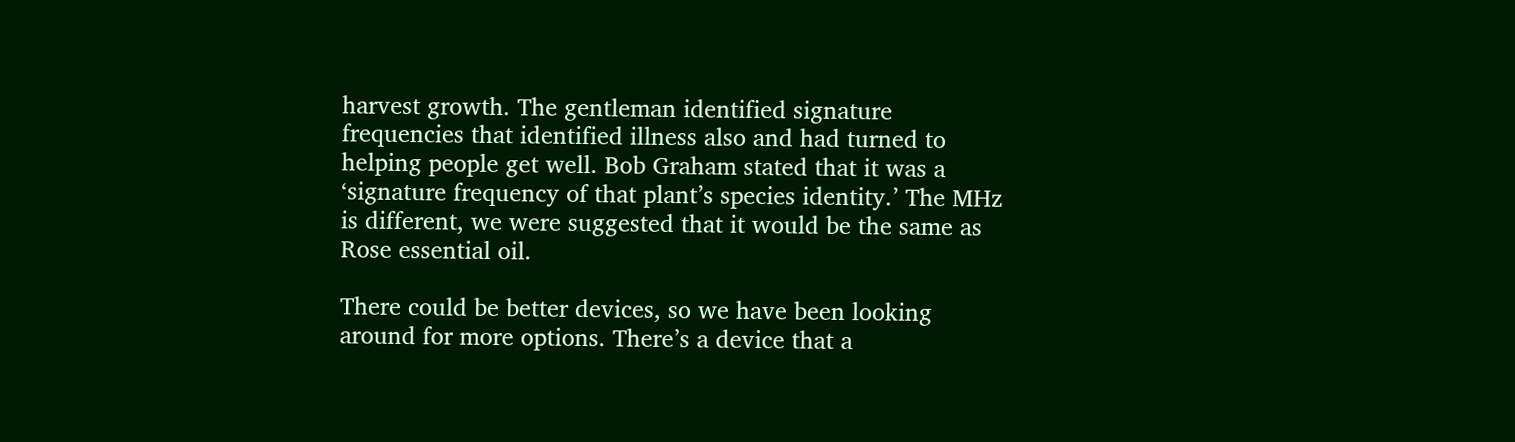harvest growth. The gentleman identified signature frequencies that identified illness also and had turned to helping people get well. Bob Graham stated that it was a ‘signature frequency of that plant’s species identity.’ The MHz is different, we were suggested that it would be the same as Rose essential oil.

There could be better devices, so we have been looking around for more options. There’s a device that a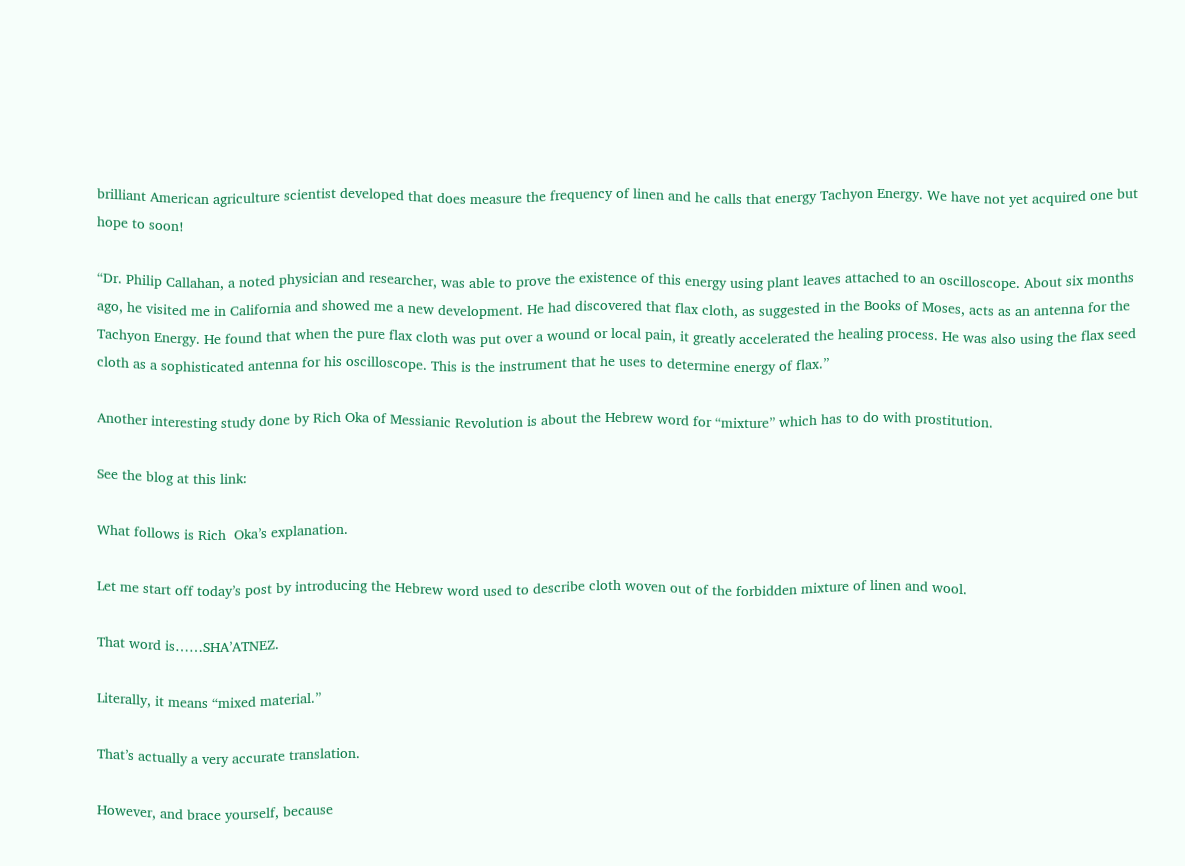brilliant American agriculture scientist developed that does measure the frequency of linen and he calls that energy Tachyon Energy. We have not yet acquired one but hope to soon!

“Dr. Philip Callahan, a noted physician and researcher, was able to prove the existence of this energy using plant leaves attached to an oscilloscope. About six months ago, he visited me in California and showed me a new development. He had discovered that flax cloth, as suggested in the Books of Moses, acts as an antenna for the Tachyon Energy. He found that when the pure flax cloth was put over a wound or local pain, it greatly accelerated the healing process. He was also using the flax seed cloth as a sophisticated antenna for his oscilloscope. This is the instrument that he uses to determine energy of flax.”

Another interesting study done by Rich Oka of Messianic Revolution is about the Hebrew word for “mixture” which has to do with prostitution.

See the blog at this link:

What follows is Rich  Oka’s explanation.

Let me start off today’s post by introducing the Hebrew word used to describe cloth woven out of the forbidden mixture of linen and wool.

That word is……SHA’ATNEZ.

Literally, it means “mixed material.”

That’s actually a very accurate translation.

However, and brace yourself, because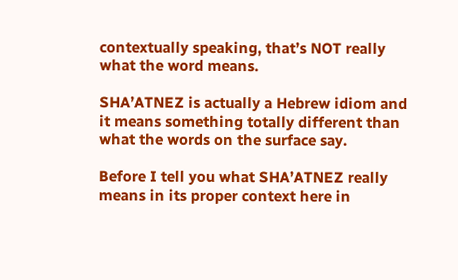contextually speaking, that’s NOT really what the word means.

SHA’ATNEZ is actually a Hebrew idiom and it means something totally different than what the words on the surface say.

Before I tell you what SHA’ATNEZ really means in its proper context here in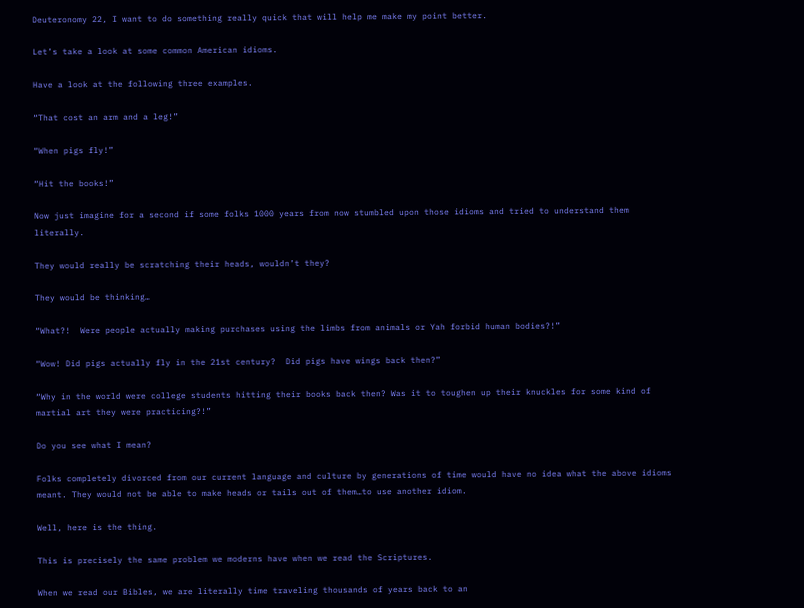Deuteronomy 22, I want to do something really quick that will help me make my point better.

Let’s take a look at some common American idioms.

Have a look at the following three examples.

“That cost an arm and a leg!”

“When pigs fly!”

“Hit the books!”

Now just imagine for a second if some folks 1000 years from now stumbled upon those idioms and tried to understand them literally.

They would really be scratching their heads, wouldn’t they?

They would be thinking…

“What?!  Were people actually making purchases using the limbs from animals or Yah forbid human bodies?!”

“Wow! Did pigs actually fly in the 21st century?  Did pigs have wings back then?”

“Why in the world were college students hitting their books back then? Was it to toughen up their knuckles for some kind of martial art they were practicing?!”

Do you see what I mean?

Folks completely divorced from our current language and culture by generations of time would have no idea what the above idioms meant. They would not be able to make heads or tails out of them…to use another idiom.

Well, here is the thing.

This is precisely the same problem we moderns have when we read the Scriptures.

When we read our Bibles, we are literally time traveling thousands of years back to an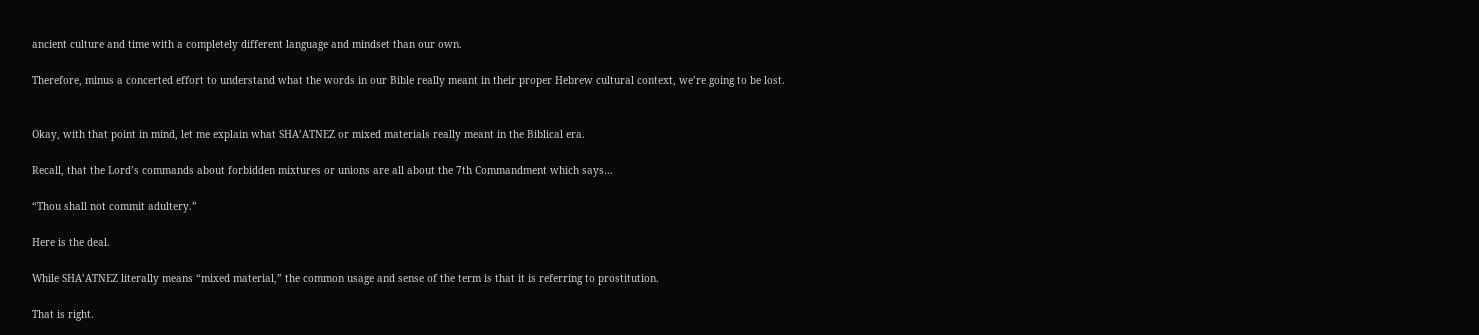ancient culture and time with a completely different language and mindset than our own.

Therefore, minus a concerted effort to understand what the words in our Bible really meant in their proper Hebrew cultural context, we’re going to be lost.


Okay, with that point in mind, let me explain what SHA’ATNEZ or mixed materials really meant in the Biblical era.

Recall, that the Lord’s commands about forbidden mixtures or unions are all about the 7th Commandment which says…

“Thou shall not commit adultery.”

Here is the deal.

While SHA’ATNEZ literally means “mixed material,” the common usage and sense of the term is that it is referring to prostitution.

That is right.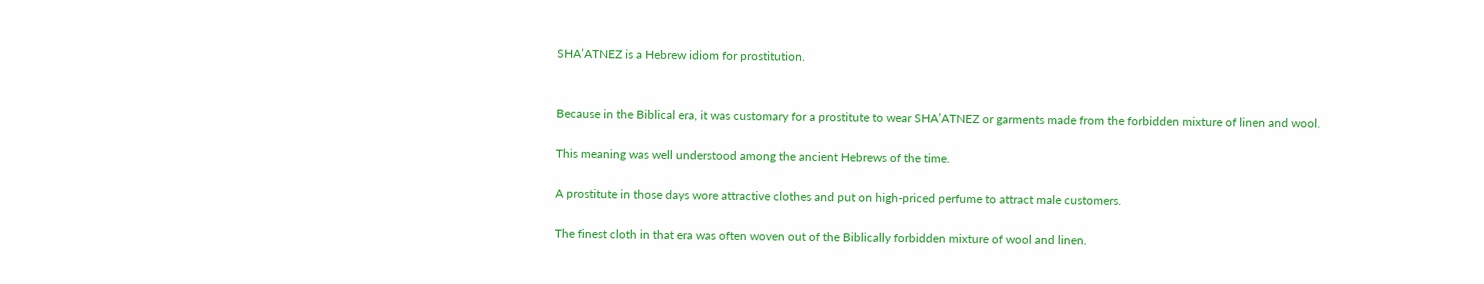SHA’ATNEZ is a Hebrew idiom for prostitution.


Because in the Biblical era, it was customary for a prostitute to wear SHA’ATNEZ or garments made from the forbidden mixture of linen and wool.

This meaning was well understood among the ancient Hebrews of the time.

A prostitute in those days wore attractive clothes and put on high-priced perfume to attract male customers.

The finest cloth in that era was often woven out of the Biblically forbidden mixture of wool and linen.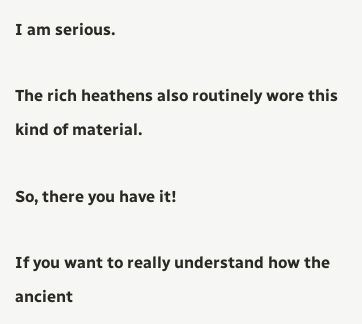I am serious.

The rich heathens also routinely wore this kind of material.

So, there you have it!

If you want to really understand how the ancient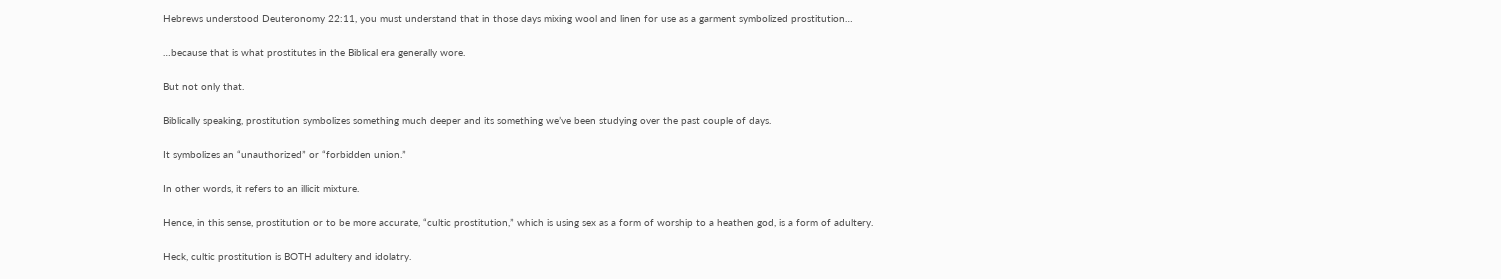Hebrews understood Deuteronomy 22:11, you must understand that in those days mixing wool and linen for use as a garment symbolized prostitution…

…because that is what prostitutes in the Biblical era generally wore.

But not only that.

Biblically speaking, prostitution symbolizes something much deeper and its something we’ve been studying over the past couple of days.

It symbolizes an “unauthorized” or “forbidden union.”

In other words, it refers to an illicit mixture.

Hence, in this sense, prostitution or to be more accurate, “cultic prostitution,” which is using sex as a form of worship to a heathen god, is a form of adultery.

Heck, cultic prostitution is BOTH adultery and idolatry.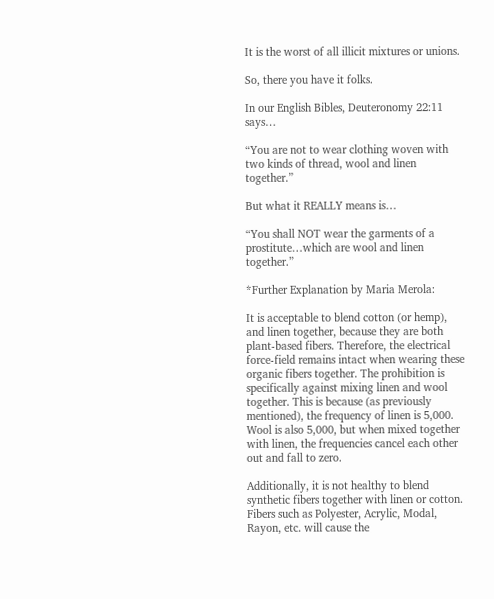It is the worst of all illicit mixtures or unions.

So, there you have it folks.

In our English Bibles, Deuteronomy 22:11 says…

“You are not to wear clothing woven with two kinds of thread, wool and linen together.”

But what it REALLY means is…

“You shall NOT wear the garments of a prostitute…which are wool and linen together.”

*Further Explanation by Maria Merola:

It is acceptable to blend cotton (or hemp), and linen together, because they are both plant-based fibers. Therefore, the electrical force-field remains intact when wearing these organic fibers together. The prohibition is specifically against mixing linen and wool together. This is because (as previously mentioned), the frequency of linen is 5,000. Wool is also 5,000, but when mixed together with linen, the frequencies cancel each other out and fall to zero.

Additionally, it is not healthy to blend synthetic fibers together with linen or cotton. Fibers such as Polyester, Acrylic, Modal, Rayon, etc. will cause the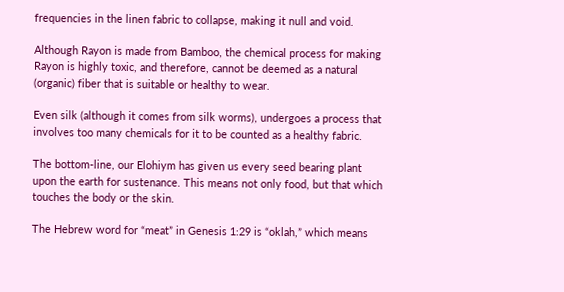frequencies in the linen fabric to collapse, making it null and void.

Although Rayon is made from Bamboo, the chemical process for making Rayon is highly toxic, and therefore, cannot be deemed as a natural (organic) fiber that is suitable or healthy to wear.

Even silk (although it comes from silk worms), undergoes a process that involves too many chemicals for it to be counted as a healthy fabric.

The bottom-line, our Elohiym has given us every seed bearing plant upon the earth for sustenance. This means not only food, but that which touches the body or the skin.

The Hebrew word for “meat” in Genesis 1:29 is “oklah,” which means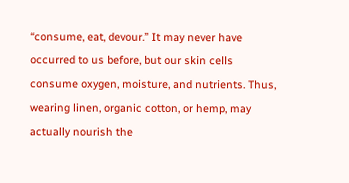“consume, eat, devour.” It may never have occurred to us before, but our skin cells consume oxygen, moisture, and nutrients. Thus, wearing linen, organic cotton, or hemp, may actually nourish the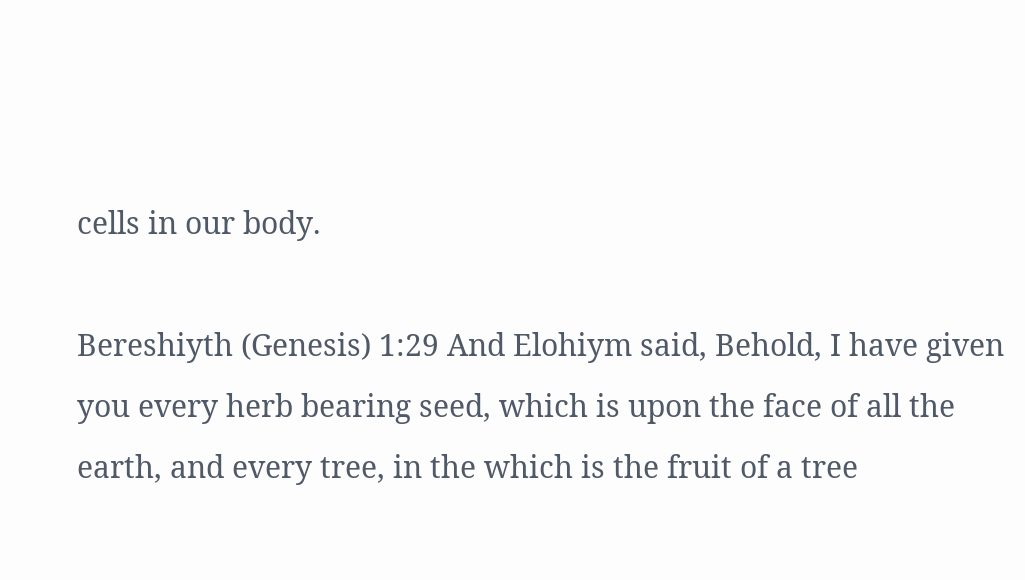cells in our body.

Bereshiyth (Genesis) 1:29 And Elohiym said, Behold, I have given you every herb bearing seed, which is upon the face of all the earth, and every tree, in the which is the fruit of a tree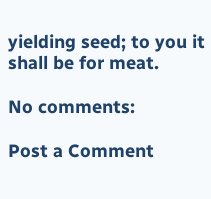yielding seed; to you it shall be for meat.

No comments:

Post a Comment